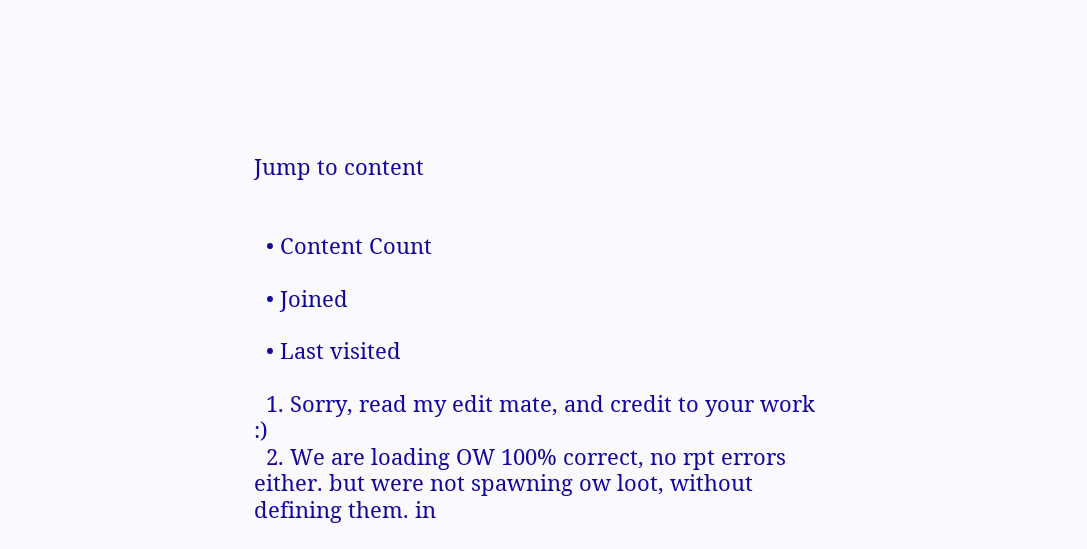Jump to content


  • Content Count

  • Joined

  • Last visited

  1. Sorry, read my edit mate, and credit to your work :)
  2. We are loading OW 100% correct, no rpt errors either. but were not spawning ow loot, without defining them. in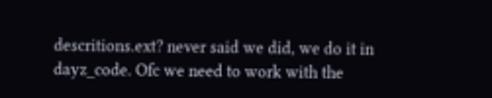descritions.ext? never said we did, we do it in dayz_code. Ofc we need to work with the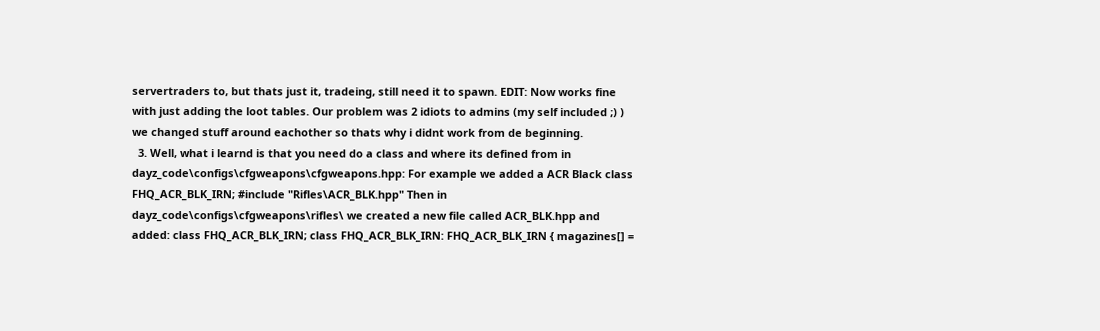servertraders to, but thats just it, tradeing, still need it to spawn. EDIT: Now works fine with just adding the loot tables. Our problem was 2 idiots to admins (my self included ;) ) we changed stuff around eachother so thats why i didnt work from de beginning.
  3. Well, what i learnd is that you need do a class and where its defined from in dayz_code\configs\cfgweapons\cfgweapons.hpp: For example we added a ACR Black class FHQ_ACR_BLK_IRN; #include "Rifles\ACR_BLK.hpp" Then in dayz_code\configs\cfgweapons\rifles\ we created a new file called ACR_BLK.hpp and added: class FHQ_ACR_BLK_IRN; class FHQ_ACR_BLK_IRN: FHQ_ACR_BLK_IRN { magazines[] =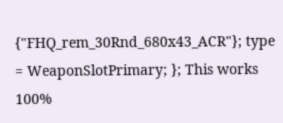{"FHQ_rem_30Rnd_680x43_ACR"}; type = WeaponSlotPrimary; }; This works 100%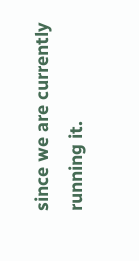since we are currently running it.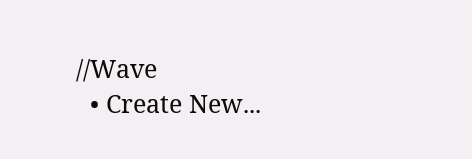//Wave
  • Create New...